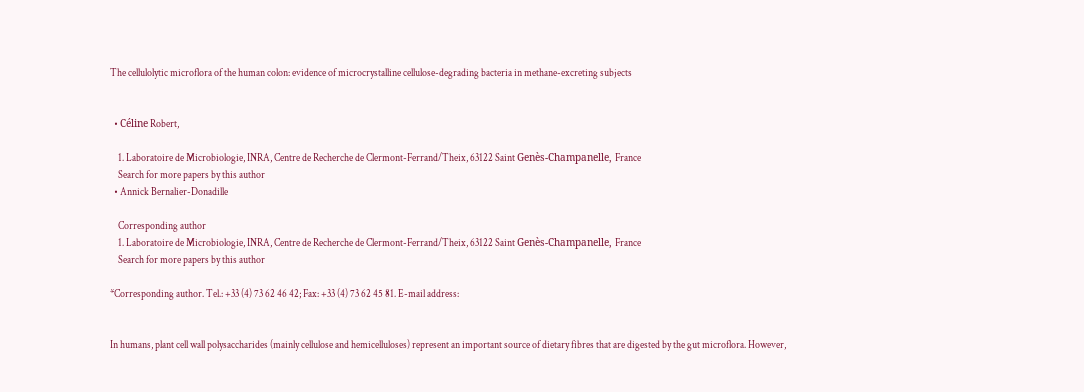The cellulolytic microflora of the human colon: evidence of microcrystalline cellulose-degrading bacteria in methane-excreting subjects


  • Céline Robert,

    1. Laboratoire de Microbiologie, INRA, Centre de Recherche de Clermont-Ferrand/Theix, 63122 Saint Genès-Champanelle, France
    Search for more papers by this author
  • Annick Bernalier-Donadille

    Corresponding author
    1. Laboratoire de Microbiologie, INRA, Centre de Recherche de Clermont-Ferrand/Theix, 63122 Saint Genès-Champanelle, France
    Search for more papers by this author

*Corresponding author. Tel.: +33 (4) 73 62 46 42; Fax: +33 (4) 73 62 45 81. E-mail address:


In humans, plant cell wall polysaccharides (mainly cellulose and hemicelluloses) represent an important source of dietary fibres that are digested by the gut microflora. However,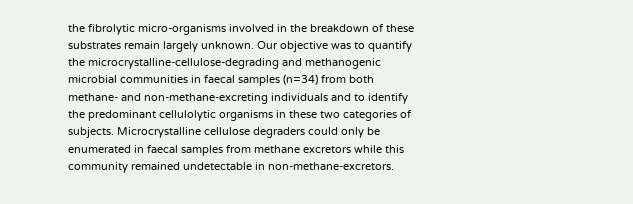the fibrolytic micro-organisms involved in the breakdown of these substrates remain largely unknown. Our objective was to quantify the microcrystalline-cellulose-degrading and methanogenic microbial communities in faecal samples (n=34) from both methane- and non-methane-excreting individuals and to identify the predominant cellulolytic organisms in these two categories of subjects. Microcrystalline cellulose degraders could only be enumerated in faecal samples from methane excretors while this community remained undetectable in non-methane-excretors.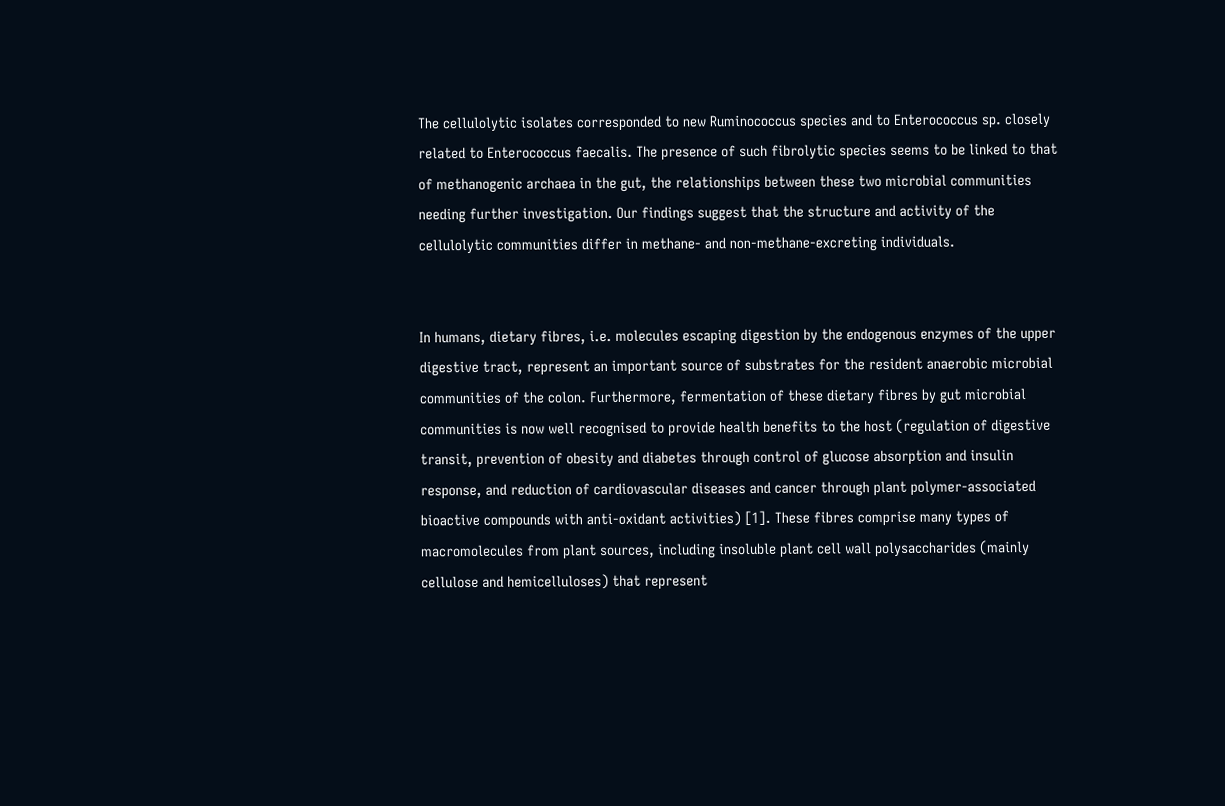The cellulolytic isolates corresponded to new Ruminococcus species and to Enterococcus sp. closely related to Enterococcus faecalis. The presence of such fibrolytic species seems to be linked to that of methanogenic archaea in the gut, the relationships between these two microbial communities needing further investigation. Our findings suggest that the structure and activity of the cellulolytic communities differ in methane- and non-methane-excreting individuals.


In humans, dietary fibres, i.e. molecules escaping digestion by the endogenous enzymes of the upper digestive tract, represent an important source of substrates for the resident anaerobic microbial communities of the colon. Furthermore, fermentation of these dietary fibres by gut microbial communities is now well recognised to provide health benefits to the host (regulation of digestive transit, prevention of obesity and diabetes through control of glucose absorption and insulin response, and reduction of cardiovascular diseases and cancer through plant polymer-associated bioactive compounds with anti-oxidant activities) [1]. These fibres comprise many types of macromolecules from plant sources, including insoluble plant cell wall polysaccharides (mainly cellulose and hemicelluloses) that represent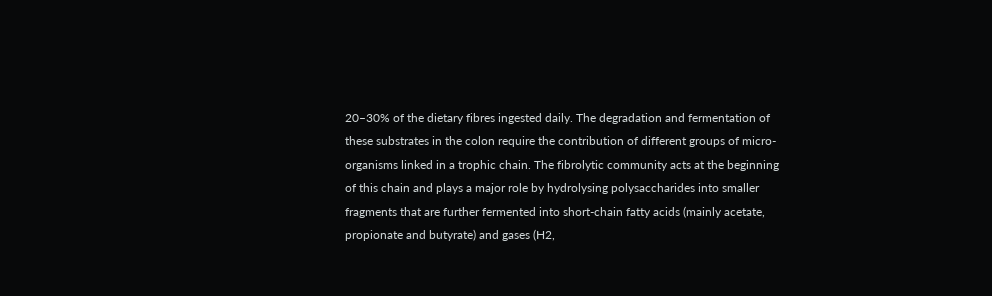20–30% of the dietary fibres ingested daily. The degradation and fermentation of these substrates in the colon require the contribution of different groups of micro-organisms linked in a trophic chain. The fibrolytic community acts at the beginning of this chain and plays a major role by hydrolysing polysaccharides into smaller fragments that are further fermented into short-chain fatty acids (mainly acetate, propionate and butyrate) and gases (H2,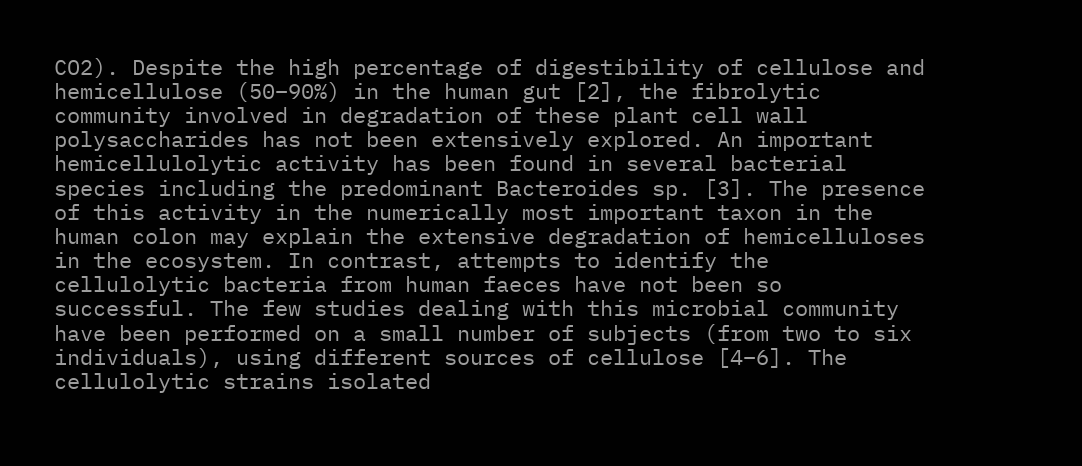CO2). Despite the high percentage of digestibility of cellulose and hemicellulose (50–90%) in the human gut [2], the fibrolytic community involved in degradation of these plant cell wall polysaccharides has not been extensively explored. An important hemicellulolytic activity has been found in several bacterial species including the predominant Bacteroides sp. [3]. The presence of this activity in the numerically most important taxon in the human colon may explain the extensive degradation of hemicelluloses in the ecosystem. In contrast, attempts to identify the cellulolytic bacteria from human faeces have not been so successful. The few studies dealing with this microbial community have been performed on a small number of subjects (from two to six individuals), using different sources of cellulose [4–6]. The cellulolytic strains isolated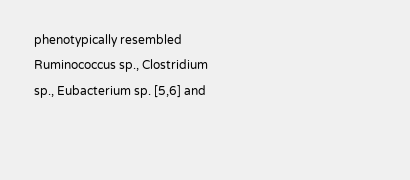phenotypically resembled Ruminococcus sp., Clostridium sp., Eubacterium sp. [5,6] and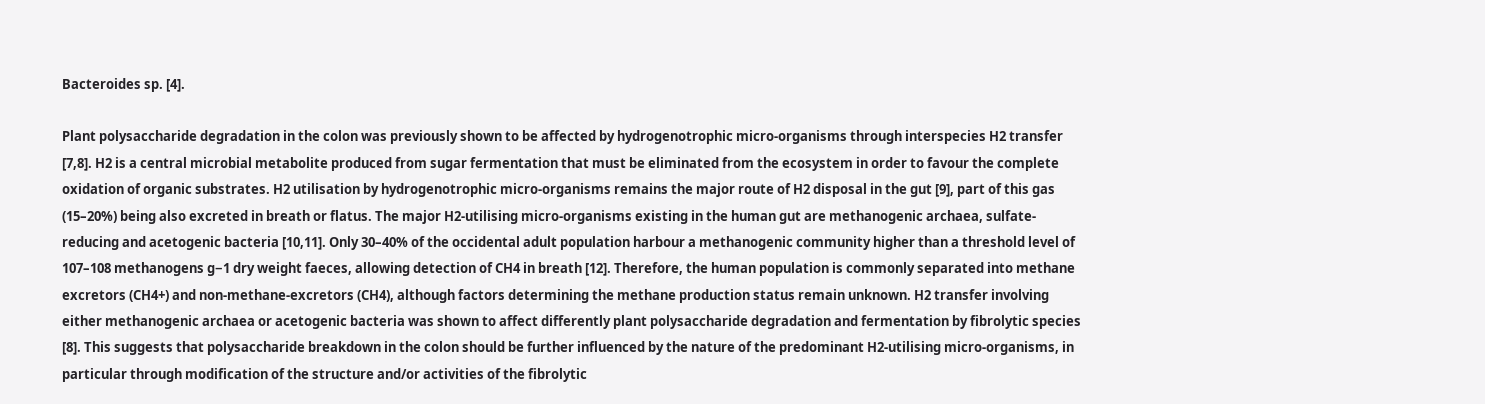Bacteroides sp. [4].

Plant polysaccharide degradation in the colon was previously shown to be affected by hydrogenotrophic micro-organisms through interspecies H2 transfer [7,8]. H2 is a central microbial metabolite produced from sugar fermentation that must be eliminated from the ecosystem in order to favour the complete oxidation of organic substrates. H2 utilisation by hydrogenotrophic micro-organisms remains the major route of H2 disposal in the gut [9], part of this gas (15–20%) being also excreted in breath or flatus. The major H2-utilising micro-organisms existing in the human gut are methanogenic archaea, sulfate-reducing and acetogenic bacteria [10,11]. Only 30–40% of the occidental adult population harbour a methanogenic community higher than a threshold level of 107–108 methanogens g−1 dry weight faeces, allowing detection of CH4 in breath [12]. Therefore, the human population is commonly separated into methane excretors (CH4+) and non-methane-excretors (CH4), although factors determining the methane production status remain unknown. H2 transfer involving either methanogenic archaea or acetogenic bacteria was shown to affect differently plant polysaccharide degradation and fermentation by fibrolytic species [8]. This suggests that polysaccharide breakdown in the colon should be further influenced by the nature of the predominant H2-utilising micro-organisms, in particular through modification of the structure and/or activities of the fibrolytic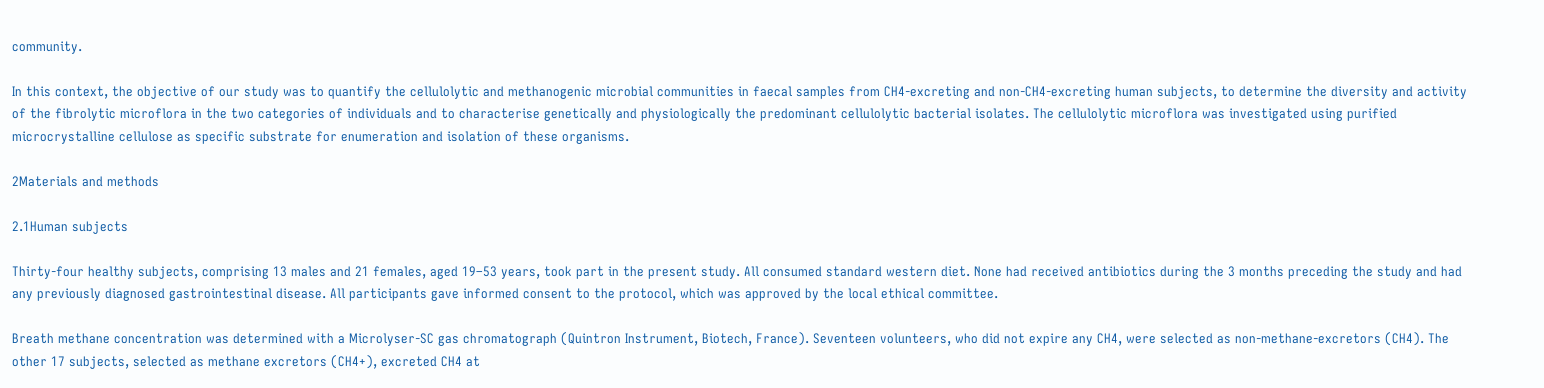community.

In this context, the objective of our study was to quantify the cellulolytic and methanogenic microbial communities in faecal samples from CH4-excreting and non-CH4-excreting human subjects, to determine the diversity and activity of the fibrolytic microflora in the two categories of individuals and to characterise genetically and physiologically the predominant cellulolytic bacterial isolates. The cellulolytic microflora was investigated using purified microcrystalline cellulose as specific substrate for enumeration and isolation of these organisms.

2Materials and methods

2.1Human subjects

Thirty-four healthy subjects, comprising 13 males and 21 females, aged 19–53 years, took part in the present study. All consumed standard western diet. None had received antibiotics during the 3 months preceding the study and had any previously diagnosed gastrointestinal disease. All participants gave informed consent to the protocol, which was approved by the local ethical committee.

Breath methane concentration was determined with a Microlyser-SC gas chromatograph (Quintron Instrument, Biotech, France). Seventeen volunteers, who did not expire any CH4, were selected as non-methane-excretors (CH4). The other 17 subjects, selected as methane excretors (CH4+), excreted CH4 at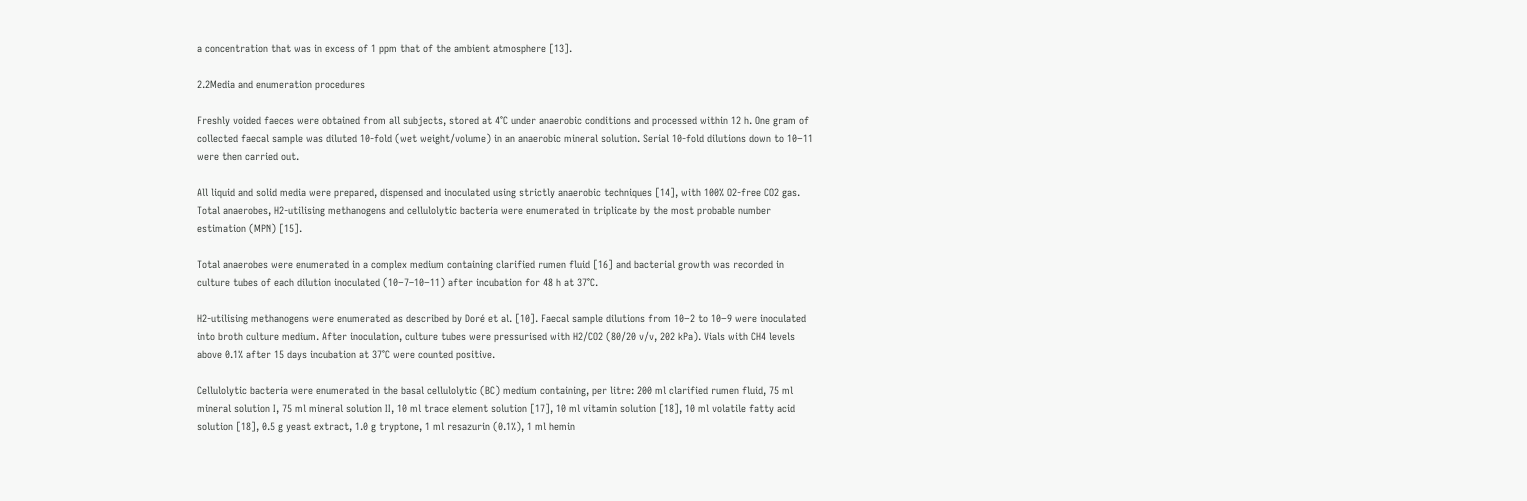a concentration that was in excess of 1 ppm that of the ambient atmosphere [13].

2.2Media and enumeration procedures

Freshly voided faeces were obtained from all subjects, stored at 4°C under anaerobic conditions and processed within 12 h. One gram of collected faecal sample was diluted 10-fold (wet weight/volume) in an anaerobic mineral solution. Serial 10-fold dilutions down to 10−11 were then carried out.

All liquid and solid media were prepared, dispensed and inoculated using strictly anaerobic techniques [14], with 100% O2-free CO2 gas. Total anaerobes, H2-utilising methanogens and cellulolytic bacteria were enumerated in triplicate by the most probable number estimation (MPN) [15].

Total anaerobes were enumerated in a complex medium containing clarified rumen fluid [16] and bacterial growth was recorded in culture tubes of each dilution inoculated (10−7–10−11) after incubation for 48 h at 37°C.

H2-utilising methanogens were enumerated as described by Doré et al. [10]. Faecal sample dilutions from 10−2 to 10−9 were inoculated into broth culture medium. After inoculation, culture tubes were pressurised with H2/CO2 (80/20 v/v, 202 kPa). Vials with CH4 levels above 0.1% after 15 days incubation at 37°C were counted positive.

Cellulolytic bacteria were enumerated in the basal cellulolytic (BC) medium containing, per litre: 200 ml clarified rumen fluid, 75 ml mineral solution I, 75 ml mineral solution II, 10 ml trace element solution [17], 10 ml vitamin solution [18], 10 ml volatile fatty acid solution [18], 0.5 g yeast extract, 1.0 g tryptone, 1 ml resazurin (0.1%), 1 ml hemin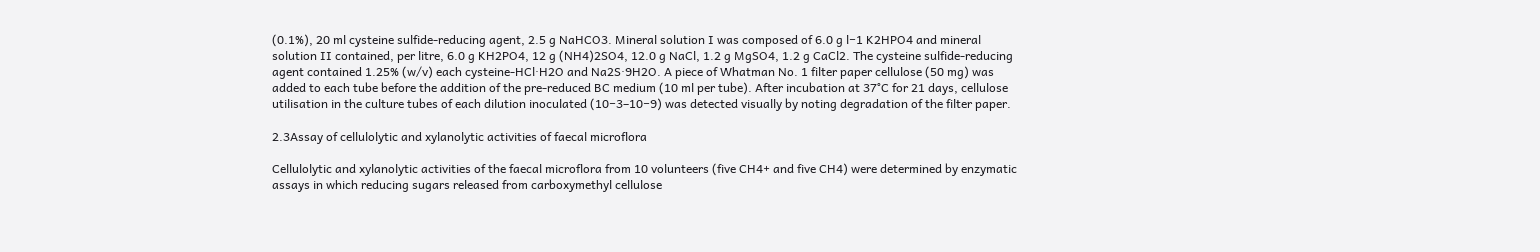(0.1%), 20 ml cysteine sulfide-reducing agent, 2.5 g NaHCO3. Mineral solution I was composed of 6.0 g l−1 K2HPO4 and mineral solution II contained, per litre, 6.0 g KH2PO4, 12 g (NH4)2SO4, 12.0 g NaCl, 1.2 g MgSO4, 1.2 g CaCl2. The cysteine sulfide-reducing agent contained 1.25% (w/v) each cysteine-HCl·H2O and Na2S·9H2O. A piece of Whatman No. 1 filter paper cellulose (50 mg) was added to each tube before the addition of the pre-reduced BC medium (10 ml per tube). After incubation at 37°C for 21 days, cellulose utilisation in the culture tubes of each dilution inoculated (10−3–10−9) was detected visually by noting degradation of the filter paper.

2.3Assay of cellulolytic and xylanolytic activities of faecal microflora

Cellulolytic and xylanolytic activities of the faecal microflora from 10 volunteers (five CH4+ and five CH4) were determined by enzymatic assays in which reducing sugars released from carboxymethyl cellulose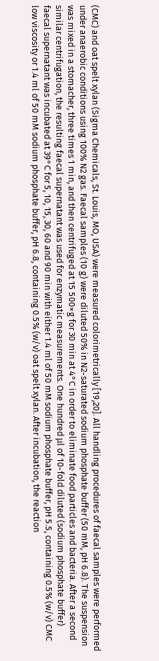(CMC) and oat spelt xylan (Sigma Chemicals, St. Louis, MO, USA) were measured colorimetrically [19,20]. All handling procedures of faecal samples were performed under anaerobic conditions using 100% N2 gas. Faecal samples (10 g) were diluted 50% in N2-saturated sodium phosphate buffer (50 mM, pH 6.8). The suspension was mixed in a stomacher, three times 1 min, and then centrifuged at 15 500×g for 30 min at 4°C in order to eliminate food particles and bacteria. After a second similar centrifugation, the resulting faecal supernatant was used for enzymatic measurements. One hundred μl of 10-fold diluted (sodium phosphate buffer) faecal supernatant was incubated at 39°C for 5, 10, 15, 30, 60 and 90 min with either 1.4 ml of 50 mM sodium phosphate buffer, pH 5.5, containing 0.5% (w/v) CMC low viscosity or 1.4 ml of 50 mM sodium phosphate buffer, pH 6.8, containing 0.5% (w/v) oat spelt xylan. After incubation, the reaction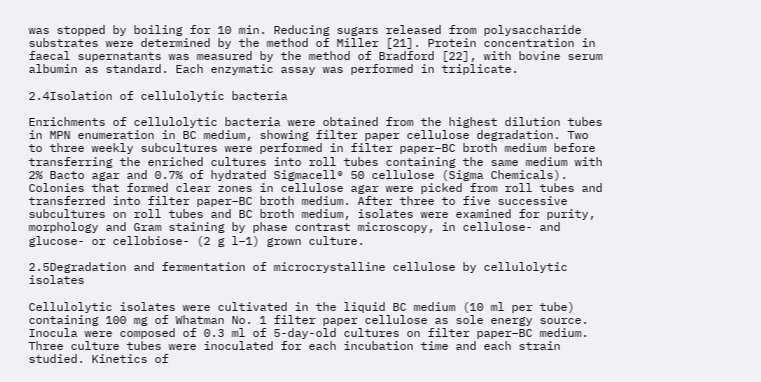was stopped by boiling for 10 min. Reducing sugars released from polysaccharide substrates were determined by the method of Miller [21]. Protein concentration in faecal supernatants was measured by the method of Bradford [22], with bovine serum albumin as standard. Each enzymatic assay was performed in triplicate.

2.4Isolation of cellulolytic bacteria

Enrichments of cellulolytic bacteria were obtained from the highest dilution tubes in MPN enumeration in BC medium, showing filter paper cellulose degradation. Two to three weekly subcultures were performed in filter paper–BC broth medium before transferring the enriched cultures into roll tubes containing the same medium with 2% Bacto agar and 0.7% of hydrated Sigmacell® 50 cellulose (Sigma Chemicals). Colonies that formed clear zones in cellulose agar were picked from roll tubes and transferred into filter paper–BC broth medium. After three to five successive subcultures on roll tubes and BC broth medium, isolates were examined for purity, morphology and Gram staining by phase contrast microscopy, in cellulose- and glucose- or cellobiose- (2 g l−1) grown culture.

2.5Degradation and fermentation of microcrystalline cellulose by cellulolytic isolates

Cellulolytic isolates were cultivated in the liquid BC medium (10 ml per tube) containing 100 mg of Whatman No. 1 filter paper cellulose as sole energy source. Inocula were composed of 0.3 ml of 5-day-old cultures on filter paper–BC medium. Three culture tubes were inoculated for each incubation time and each strain studied. Kinetics of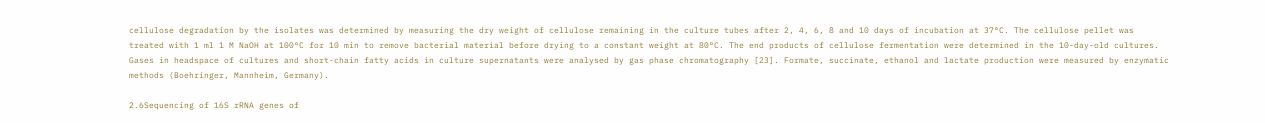cellulose degradation by the isolates was determined by measuring the dry weight of cellulose remaining in the culture tubes after 2, 4, 6, 8 and 10 days of incubation at 37°C. The cellulose pellet was treated with 1 ml 1 M NaOH at 100°C for 10 min to remove bacterial material before drying to a constant weight at 80°C. The end products of cellulose fermentation were determined in the 10-day-old cultures. Gases in headspace of cultures and short-chain fatty acids in culture supernatants were analysed by gas phase chromatography [23]. Formate, succinate, ethanol and lactate production were measured by enzymatic methods (Boehringer, Mannheim, Germany).

2.6Sequencing of 16S rRNA genes of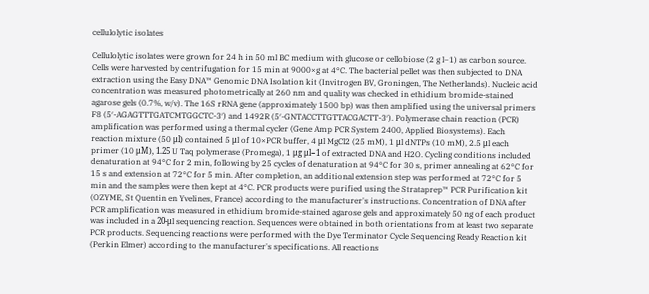cellulolytic isolates

Cellulolytic isolates were grown for 24 h in 50 ml BC medium with glucose or cellobiose (2 g l−1) as carbon source. Cells were harvested by centrifugation for 15 min at 9000×g at 4°C. The bacterial pellet was then subjected to DNA extraction using the Easy DNA™ Genomic DNA Isolation kit (Invitrogen BV, Groningen, The Netherlands). Nucleic acid concentration was measured photometrically at 260 nm and quality was checked in ethidium bromide-stained agarose gels (0.7%, w/v). The 16S rRNA gene (approximately 1500 bp) was then amplified using the universal primers F8 (5′-AGAGTTTGATCMTGGCTC-3′) and 1492R (5′-GNTACCTTGTTACGACTT-3′). Polymerase chain reaction (PCR) amplification was performed using a thermal cycler (Gene Amp PCR System 2400, Applied Biosystems). Each reaction mixture (50 μl) contained 5 μl of 10×PCR buffer, 4 μl MgCl2 (25 mM), 1 μl dNTPs (10 mM), 2.5 μl each primer (10 μM), 1.25 U Taq polymerase (Promega), 1 μg μl−1 of extracted DNA and H2O. Cycling conditions included denaturation at 94°C for 2 min, following by 25 cycles of denaturation at 94°C for 30 s, primer annealing at 62°C for 15 s and extension at 72°C for 5 min. After completion, an additional extension step was performed at 72°C for 5 min and the samples were then kept at 4°C. PCR products were purified using the Strataprep™ PCR Purification kit (OZYME, St Quentin en Yvelines, France) according to the manufacturer's instructions. Concentration of DNA after PCR amplification was measured in ethidium bromide-stained agarose gels and approximately 50 ng of each product was included in a 20-μl sequencing reaction. Sequences were obtained in both orientations from at least two separate PCR products. Sequencing reactions were performed with the Dye Terminator Cycle Sequencing Ready Reaction kit (Perkin Elmer) according to the manufacturer's specifications. All reactions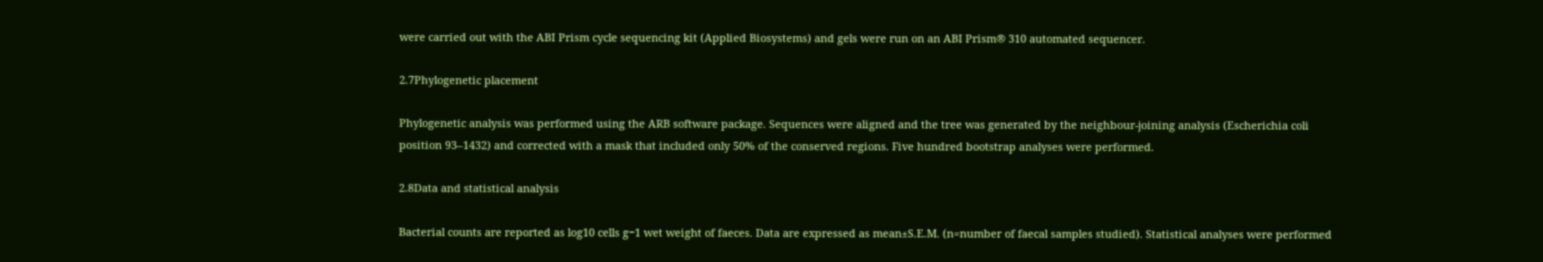were carried out with the ABI Prism cycle sequencing kit (Applied Biosystems) and gels were run on an ABI Prism® 310 automated sequencer.

2.7Phylogenetic placement

Phylogenetic analysis was performed using the ARB software package. Sequences were aligned and the tree was generated by the neighbour-joining analysis (Escherichia coli position 93–1432) and corrected with a mask that included only 50% of the conserved regions. Five hundred bootstrap analyses were performed.

2.8Data and statistical analysis

Bacterial counts are reported as log10 cells g−1 wet weight of faeces. Data are expressed as mean±S.E.M. (n=number of faecal samples studied). Statistical analyses were performed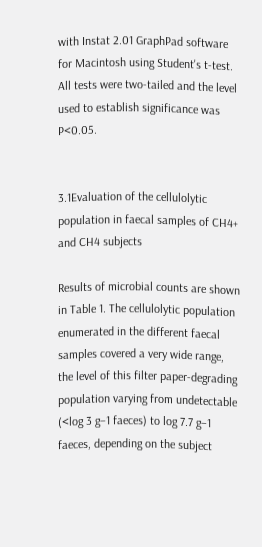with Instat 2.01 GraphPad software for Macintosh using Student's t-test. All tests were two-tailed and the level used to establish significance was P<0.05.


3.1Evaluation of the cellulolytic population in faecal samples of CH4+ and CH4 subjects

Results of microbial counts are shown in Table 1. The cellulolytic population enumerated in the different faecal samples covered a very wide range, the level of this filter paper-degrading population varying from undetectable (<log 3 g−1 faeces) to log 7.7 g−1 faeces, depending on the subject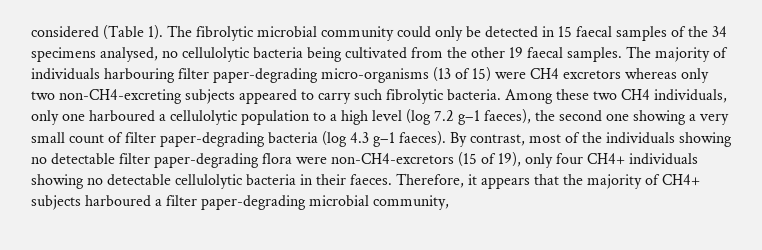considered (Table 1). The fibrolytic microbial community could only be detected in 15 faecal samples of the 34 specimens analysed, no cellulolytic bacteria being cultivated from the other 19 faecal samples. The majority of individuals harbouring filter paper-degrading micro-organisms (13 of 15) were CH4 excretors whereas only two non-CH4-excreting subjects appeared to carry such fibrolytic bacteria. Among these two CH4 individuals, only one harboured a cellulolytic population to a high level (log 7.2 g−1 faeces), the second one showing a very small count of filter paper-degrading bacteria (log 4.3 g−1 faeces). By contrast, most of the individuals showing no detectable filter paper-degrading flora were non-CH4-excretors (15 of 19), only four CH4+ individuals showing no detectable cellulolytic bacteria in their faeces. Therefore, it appears that the majority of CH4+ subjects harboured a filter paper-degrading microbial community,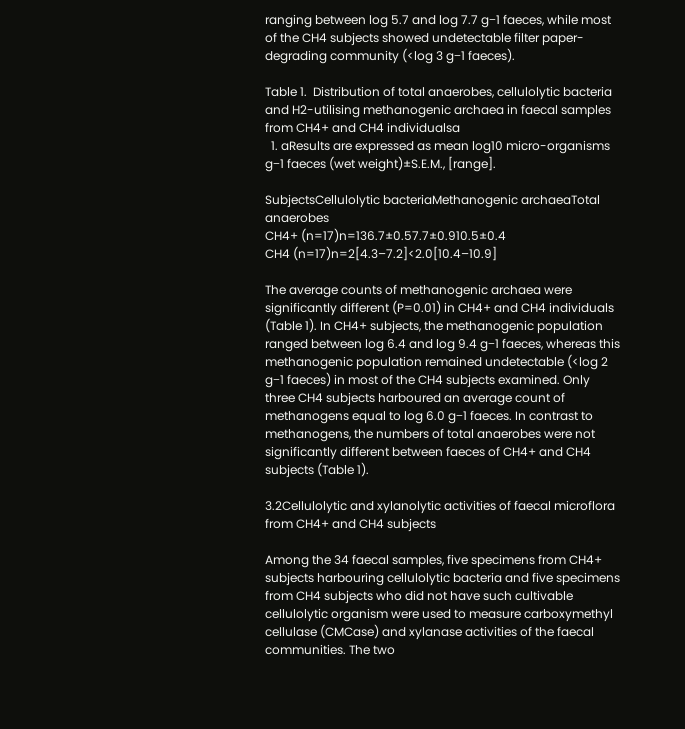ranging between log 5.7 and log 7.7 g−1 faeces, while most of the CH4 subjects showed undetectable filter paper-degrading community (<log 3 g−1 faeces).

Table 1.  Distribution of total anaerobes, cellulolytic bacteria and H2-utilising methanogenic archaea in faecal samples from CH4+ and CH4 individualsa
  1. aResults are expressed as mean log10 micro-organisms g−1 faeces (wet weight)±S.E.M., [range].

SubjectsCellulolytic bacteriaMethanogenic archaeaTotal anaerobes
CH4+ (n=17)n=136.7±0.57.7±0.910.5±0.4
CH4 (n=17)n=2[4.3–7.2]<2.0[10.4–10.9]

The average counts of methanogenic archaea were significantly different (P=0.01) in CH4+ and CH4 individuals (Table 1). In CH4+ subjects, the methanogenic population ranged between log 6.4 and log 9.4 g−1 faeces, whereas this methanogenic population remained undetectable (<log 2 g−1 faeces) in most of the CH4 subjects examined. Only three CH4 subjects harboured an average count of methanogens equal to log 6.0 g−1 faeces. In contrast to methanogens, the numbers of total anaerobes were not significantly different between faeces of CH4+ and CH4 subjects (Table 1).

3.2Cellulolytic and xylanolytic activities of faecal microflora from CH4+ and CH4 subjects

Among the 34 faecal samples, five specimens from CH4+ subjects harbouring cellulolytic bacteria and five specimens from CH4 subjects who did not have such cultivable cellulolytic organism were used to measure carboxymethyl cellulase (CMCase) and xylanase activities of the faecal communities. The two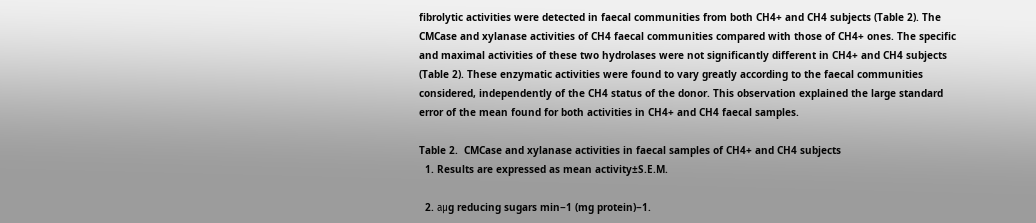fibrolytic activities were detected in faecal communities from both CH4+ and CH4 subjects (Table 2). The CMCase and xylanase activities of CH4 faecal communities compared with those of CH4+ ones. The specific and maximal activities of these two hydrolases were not significantly different in CH4+ and CH4 subjects (Table 2). These enzymatic activities were found to vary greatly according to the faecal communities considered, independently of the CH4 status of the donor. This observation explained the large standard error of the mean found for both activities in CH4+ and CH4 faecal samples.

Table 2.  CMCase and xylanase activities in faecal samples of CH4+ and CH4 subjects
  1. Results are expressed as mean activity±S.E.M.

  2. aμg reducing sugars min−1 (mg protein)−1.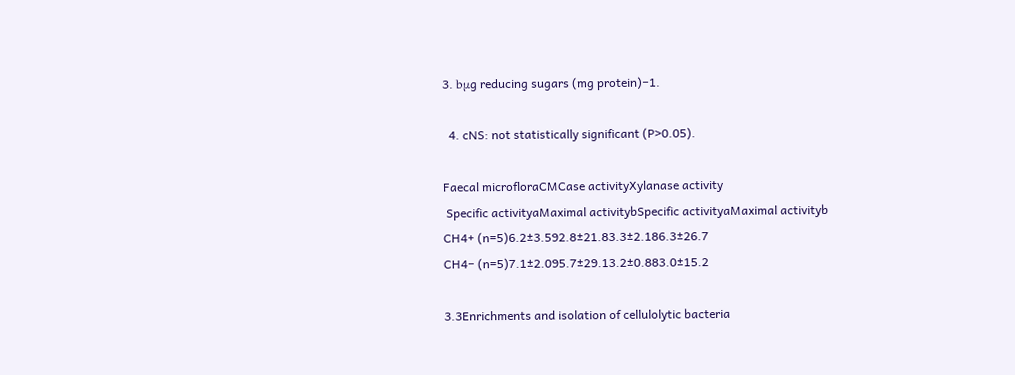3. bμg reducing sugars (mg protein)−1.

  4. cNS: not statistically significant (P>0.05).

Faecal microfloraCMCase activityXylanase activity
 Specific activityaMaximal activitybSpecific activityaMaximal activityb
CH4+ (n=5)6.2±3.592.8±21.83.3±2.186.3±26.7
CH4− (n=5)7.1±2.095.7±29.13.2±0.883.0±15.2

3.3Enrichments and isolation of cellulolytic bacteria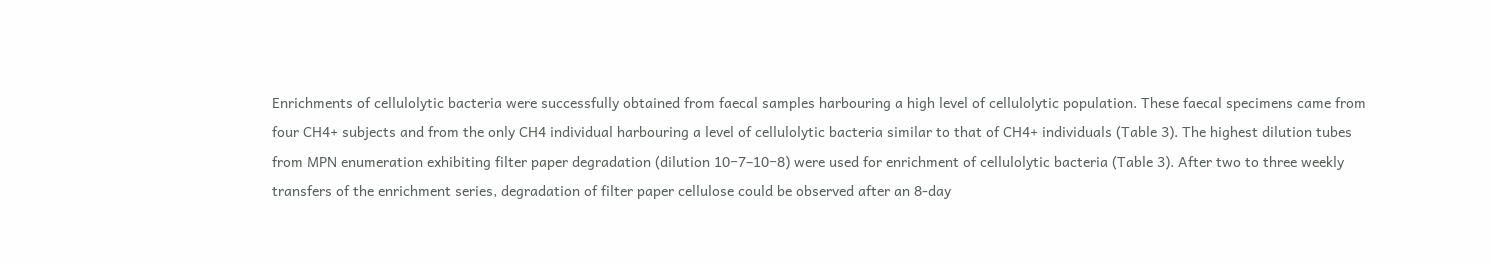Enrichments of cellulolytic bacteria were successfully obtained from faecal samples harbouring a high level of cellulolytic population. These faecal specimens came from four CH4+ subjects and from the only CH4 individual harbouring a level of cellulolytic bacteria similar to that of CH4+ individuals (Table 3). The highest dilution tubes from MPN enumeration exhibiting filter paper degradation (dilution 10−7–10−8) were used for enrichment of cellulolytic bacteria (Table 3). After two to three weekly transfers of the enrichment series, degradation of filter paper cellulose could be observed after an 8-day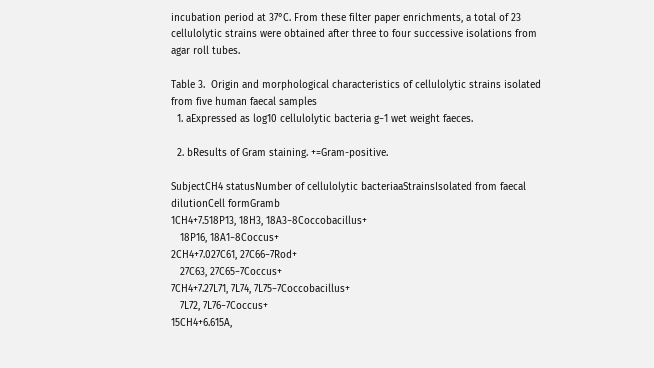incubation period at 37°C. From these filter paper enrichments, a total of 23 cellulolytic strains were obtained after three to four successive isolations from agar roll tubes.

Table 3.  Origin and morphological characteristics of cellulolytic strains isolated from five human faecal samples
  1. aExpressed as log10 cellulolytic bacteria g−1 wet weight faeces.

  2. bResults of Gram staining. +=Gram-positive.

SubjectCH4 statusNumber of cellulolytic bacteriaaStrainsIsolated from faecal dilutionCell formGramb
1CH4+7.518P13, 18H3, 18A3−8Coccobacillus+
   18P16, 18A1−8Coccus+
2CH4+7.027C61, 27C66−7Rod+
   27C63, 27C65−7Coccus+
7CH4+7.27L71, 7L74, 7L75−7Coccobacillus+
   7L72, 7L76−7Coccus+
15CH4+6.615A,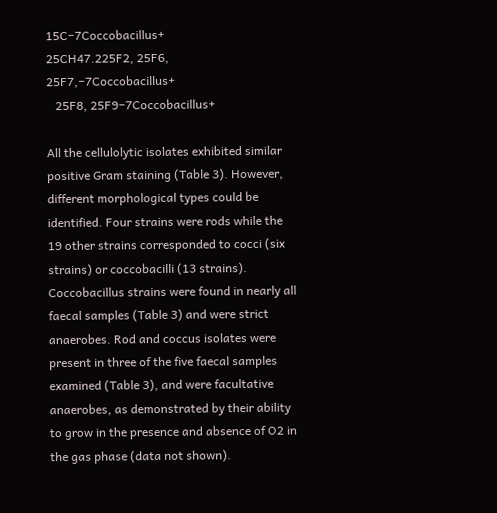15C−7Coccobacillus+
25CH47.225F2, 25F6, 25F7,−7Coccobacillus+
   25F8, 25F9−7Coccobacillus+

All the cellulolytic isolates exhibited similar positive Gram staining (Table 3). However, different morphological types could be identified. Four strains were rods while the 19 other strains corresponded to cocci (six strains) or coccobacilli (13 strains). Coccobacillus strains were found in nearly all faecal samples (Table 3) and were strict anaerobes. Rod and coccus isolates were present in three of the five faecal samples examined (Table 3), and were facultative anaerobes, as demonstrated by their ability to grow in the presence and absence of O2 in the gas phase (data not shown).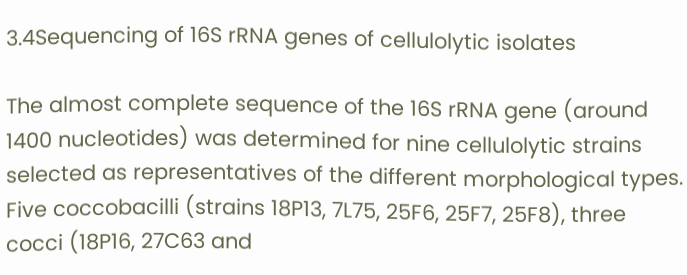3.4Sequencing of 16S rRNA genes of cellulolytic isolates

The almost complete sequence of the 16S rRNA gene (around 1400 nucleotides) was determined for nine cellulolytic strains selected as representatives of the different morphological types. Five coccobacilli (strains 18P13, 7L75, 25F6, 25F7, 25F8), three cocci (18P16, 27C63 and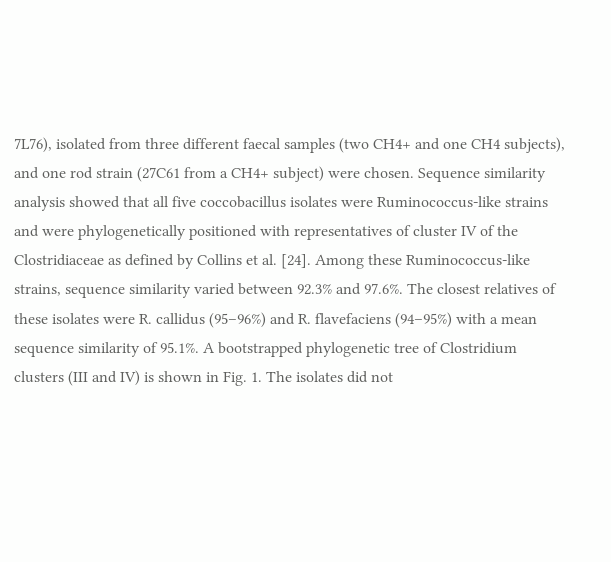7L76), isolated from three different faecal samples (two CH4+ and one CH4 subjects), and one rod strain (27C61 from a CH4+ subject) were chosen. Sequence similarity analysis showed that all five coccobacillus isolates were Ruminococcus-like strains and were phylogenetically positioned with representatives of cluster IV of the Clostridiaceae as defined by Collins et al. [24]. Among these Ruminococcus-like strains, sequence similarity varied between 92.3% and 97.6%. The closest relatives of these isolates were R. callidus (95–96%) and R. flavefaciens (94–95%) with a mean sequence similarity of 95.1%. A bootstrapped phylogenetic tree of Clostridium clusters (III and IV) is shown in Fig. 1. The isolates did not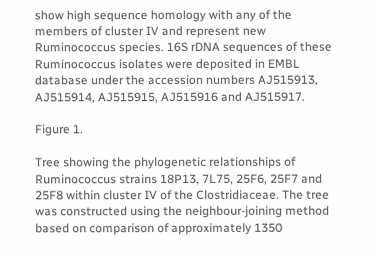show high sequence homology with any of the members of cluster IV and represent new Ruminococcus species. 16S rDNA sequences of these Ruminococcus isolates were deposited in EMBL database under the accession numbers AJ515913, AJ515914, AJ515915, AJ515916 and AJ515917.

Figure 1.

Tree showing the phylogenetic relationships of Ruminococcus strains 18P13, 7L75, 25F6, 25F7 and 25F8 within cluster IV of the Clostridiaceae. The tree was constructed using the neighbour-joining method based on comparison of approximately 1350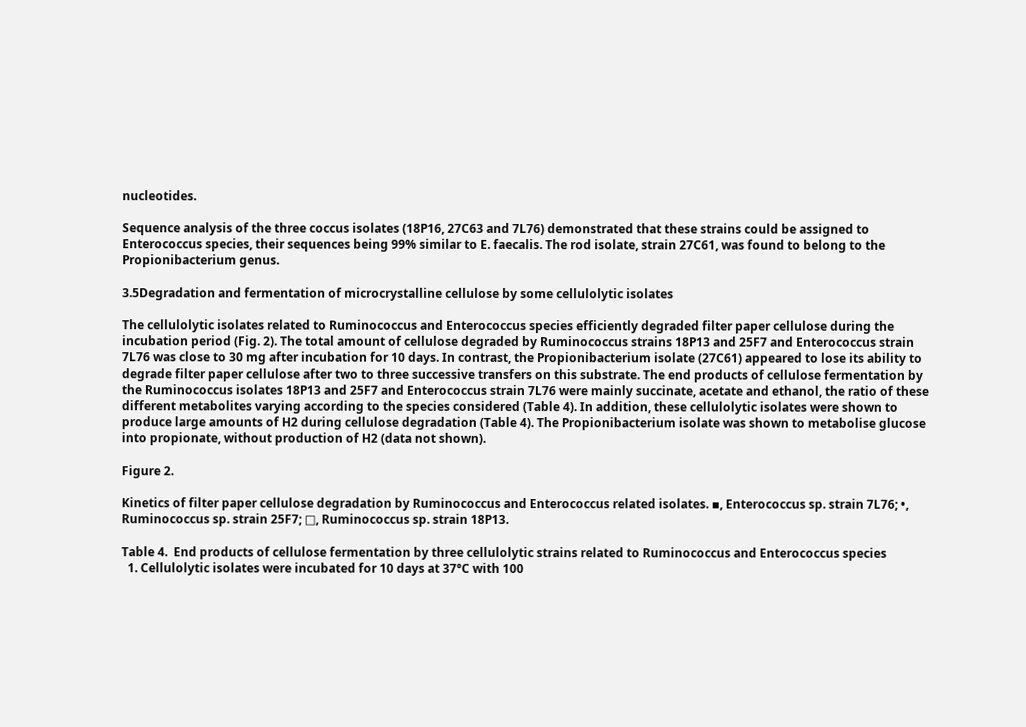nucleotides.

Sequence analysis of the three coccus isolates (18P16, 27C63 and 7L76) demonstrated that these strains could be assigned to Enterococcus species, their sequences being 99% similar to E. faecalis. The rod isolate, strain 27C61, was found to belong to the Propionibacterium genus.

3.5Degradation and fermentation of microcrystalline cellulose by some cellulolytic isolates

The cellulolytic isolates related to Ruminococcus and Enterococcus species efficiently degraded filter paper cellulose during the incubation period (Fig. 2). The total amount of cellulose degraded by Ruminococcus strains 18P13 and 25F7 and Enterococcus strain 7L76 was close to 30 mg after incubation for 10 days. In contrast, the Propionibacterium isolate (27C61) appeared to lose its ability to degrade filter paper cellulose after two to three successive transfers on this substrate. The end products of cellulose fermentation by the Ruminococcus isolates 18P13 and 25F7 and Enterococcus strain 7L76 were mainly succinate, acetate and ethanol, the ratio of these different metabolites varying according to the species considered (Table 4). In addition, these cellulolytic isolates were shown to produce large amounts of H2 during cellulose degradation (Table 4). The Propionibacterium isolate was shown to metabolise glucose into propionate, without production of H2 (data not shown).

Figure 2.

Kinetics of filter paper cellulose degradation by Ruminococcus and Enterococcus related isolates. ▪, Enterococcus sp. strain 7L76; •, Ruminococcus sp. strain 25F7; □, Ruminococcus sp. strain 18P13.

Table 4.  End products of cellulose fermentation by three cellulolytic strains related to Ruminococcus and Enterococcus species
  1. Cellulolytic isolates were incubated for 10 days at 37°C with 100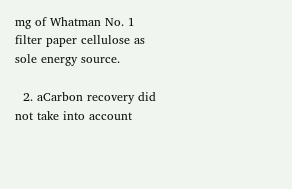mg of Whatman No. 1 filter paper cellulose as sole energy source.

  2. aCarbon recovery did not take into account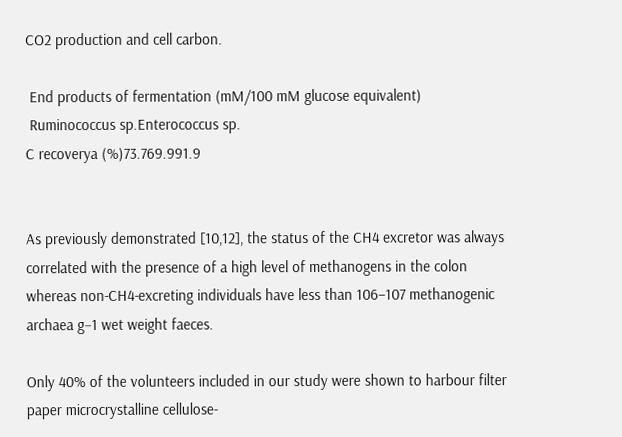CO2 production and cell carbon.

 End products of fermentation (mM/100 mM glucose equivalent)
 Ruminococcus sp.Enterococcus sp.
C recoverya (%)73.769.991.9


As previously demonstrated [10,12], the status of the CH4 excretor was always correlated with the presence of a high level of methanogens in the colon whereas non-CH4-excreting individuals have less than 106–107 methanogenic archaea g−1 wet weight faeces.

Only 40% of the volunteers included in our study were shown to harbour filter paper microcrystalline cellulose-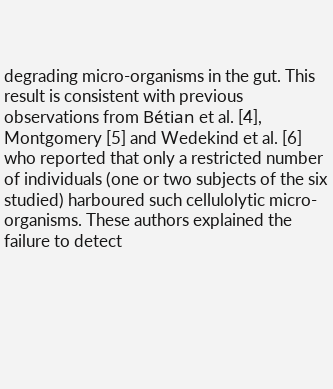degrading micro-organisms in the gut. This result is consistent with previous observations from Bétian et al. [4], Montgomery [5] and Wedekind et al. [6] who reported that only a restricted number of individuals (one or two subjects of the six studied) harboured such cellulolytic micro-organisms. These authors explained the failure to detect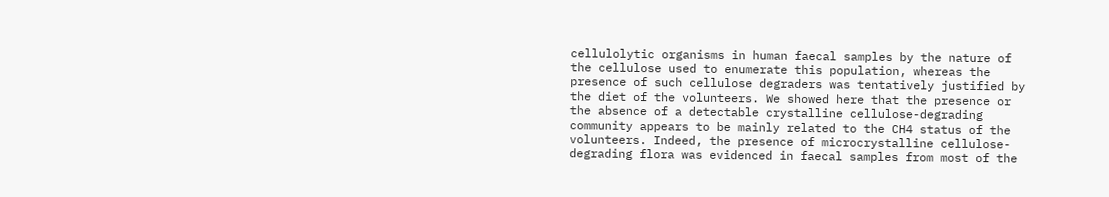cellulolytic organisms in human faecal samples by the nature of the cellulose used to enumerate this population, whereas the presence of such cellulose degraders was tentatively justified by the diet of the volunteers. We showed here that the presence or the absence of a detectable crystalline cellulose-degrading community appears to be mainly related to the CH4 status of the volunteers. Indeed, the presence of microcrystalline cellulose-degrading flora was evidenced in faecal samples from most of the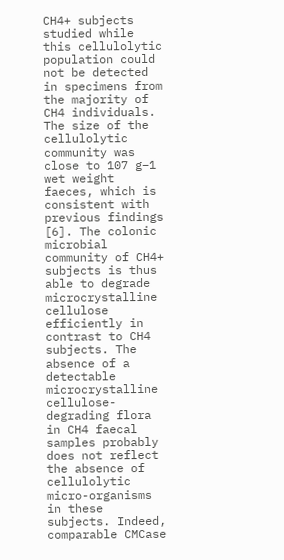CH4+ subjects studied while this cellulolytic population could not be detected in specimens from the majority of CH4 individuals. The size of the cellulolytic community was close to 107 g−1 wet weight faeces, which is consistent with previous findings [6]. The colonic microbial community of CH4+ subjects is thus able to degrade microcrystalline cellulose efficiently in contrast to CH4 subjects. The absence of a detectable microcrystalline cellulose-degrading flora in CH4 faecal samples probably does not reflect the absence of cellulolytic micro-organisms in these subjects. Indeed, comparable CMCase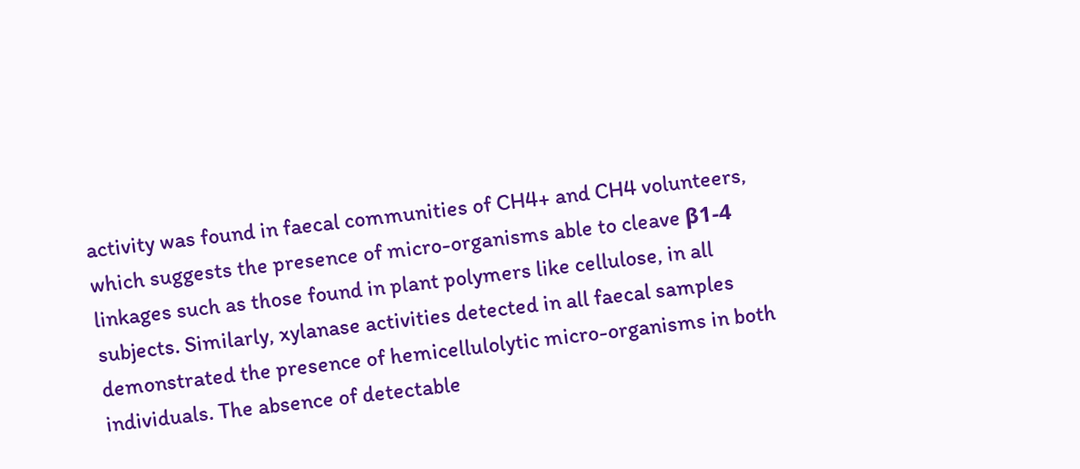activity was found in faecal communities of CH4+ and CH4 volunteers, which suggests the presence of micro-organisms able to cleave β1-4 linkages such as those found in plant polymers like cellulose, in all subjects. Similarly, xylanase activities detected in all faecal samples demonstrated the presence of hemicellulolytic micro-organisms in both individuals. The absence of detectable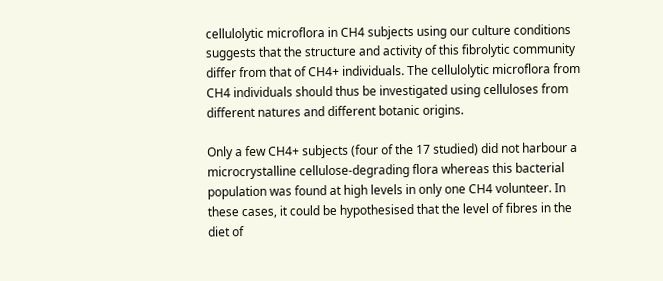cellulolytic microflora in CH4 subjects using our culture conditions suggests that the structure and activity of this fibrolytic community differ from that of CH4+ individuals. The cellulolytic microflora from CH4 individuals should thus be investigated using celluloses from different natures and different botanic origins.

Only a few CH4+ subjects (four of the 17 studied) did not harbour a microcrystalline cellulose-degrading flora whereas this bacterial population was found at high levels in only one CH4 volunteer. In these cases, it could be hypothesised that the level of fibres in the diet of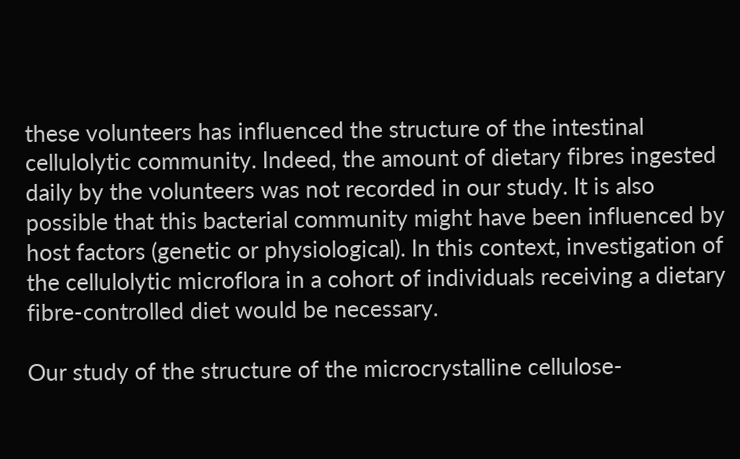these volunteers has influenced the structure of the intestinal cellulolytic community. Indeed, the amount of dietary fibres ingested daily by the volunteers was not recorded in our study. It is also possible that this bacterial community might have been influenced by host factors (genetic or physiological). In this context, investigation of the cellulolytic microflora in a cohort of individuals receiving a dietary fibre-controlled diet would be necessary.

Our study of the structure of the microcrystalline cellulose-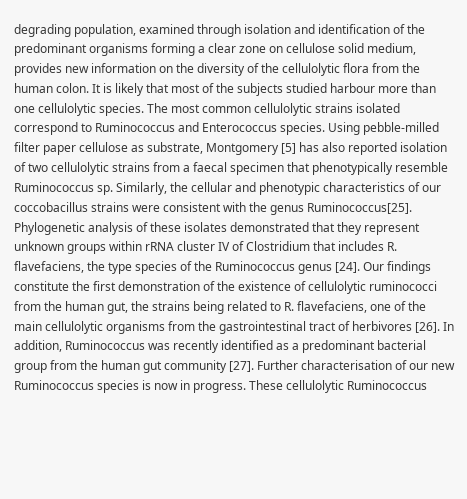degrading population, examined through isolation and identification of the predominant organisms forming a clear zone on cellulose solid medium, provides new information on the diversity of the cellulolytic flora from the human colon. It is likely that most of the subjects studied harbour more than one cellulolytic species. The most common cellulolytic strains isolated correspond to Ruminococcus and Enterococcus species. Using pebble-milled filter paper cellulose as substrate, Montgomery [5] has also reported isolation of two cellulolytic strains from a faecal specimen that phenotypically resemble Ruminococcus sp. Similarly, the cellular and phenotypic characteristics of our coccobacillus strains were consistent with the genus Ruminococcus[25]. Phylogenetic analysis of these isolates demonstrated that they represent unknown groups within rRNA cluster IV of Clostridium that includes R. flavefaciens, the type species of the Ruminococcus genus [24]. Our findings constitute the first demonstration of the existence of cellulolytic ruminococci from the human gut, the strains being related to R. flavefaciens, one of the main cellulolytic organisms from the gastrointestinal tract of herbivores [26]. In addition, Ruminococcus was recently identified as a predominant bacterial group from the human gut community [27]. Further characterisation of our new Ruminococcus species is now in progress. These cellulolytic Ruminococcus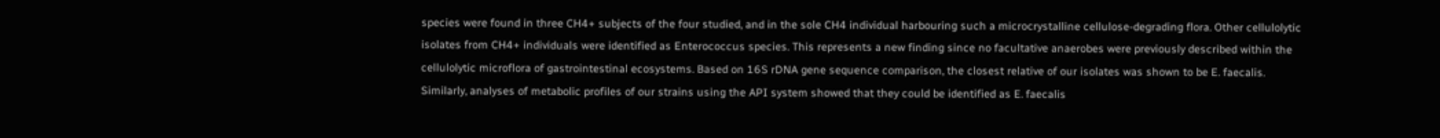species were found in three CH4+ subjects of the four studied, and in the sole CH4 individual harbouring such a microcrystalline cellulose-degrading flora. Other cellulolytic isolates from CH4+ individuals were identified as Enterococcus species. This represents a new finding since no facultative anaerobes were previously described within the cellulolytic microflora of gastrointestinal ecosystems. Based on 16S rDNA gene sequence comparison, the closest relative of our isolates was shown to be E. faecalis. Similarly, analyses of metabolic profiles of our strains using the API system showed that they could be identified as E. faecalis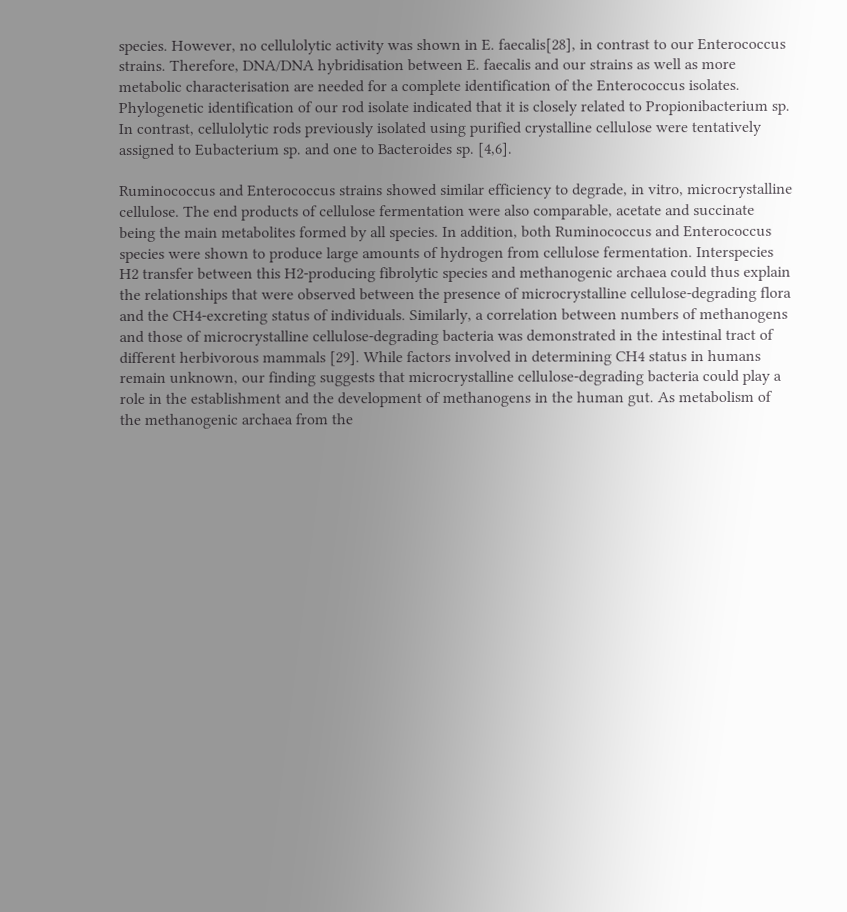species. However, no cellulolytic activity was shown in E. faecalis[28], in contrast to our Enterococcus strains. Therefore, DNA/DNA hybridisation between E. faecalis and our strains as well as more metabolic characterisation are needed for a complete identification of the Enterococcus isolates. Phylogenetic identification of our rod isolate indicated that it is closely related to Propionibacterium sp. In contrast, cellulolytic rods previously isolated using purified crystalline cellulose were tentatively assigned to Eubacterium sp. and one to Bacteroides sp. [4,6].

Ruminococcus and Enterococcus strains showed similar efficiency to degrade, in vitro, microcrystalline cellulose. The end products of cellulose fermentation were also comparable, acetate and succinate being the main metabolites formed by all species. In addition, both Ruminococcus and Enterococcus species were shown to produce large amounts of hydrogen from cellulose fermentation. Interspecies H2 transfer between this H2-producing fibrolytic species and methanogenic archaea could thus explain the relationships that were observed between the presence of microcrystalline cellulose-degrading flora and the CH4-excreting status of individuals. Similarly, a correlation between numbers of methanogens and those of microcrystalline cellulose-degrading bacteria was demonstrated in the intestinal tract of different herbivorous mammals [29]. While factors involved in determining CH4 status in humans remain unknown, our finding suggests that microcrystalline cellulose-degrading bacteria could play a role in the establishment and the development of methanogens in the human gut. As metabolism of the methanogenic archaea from the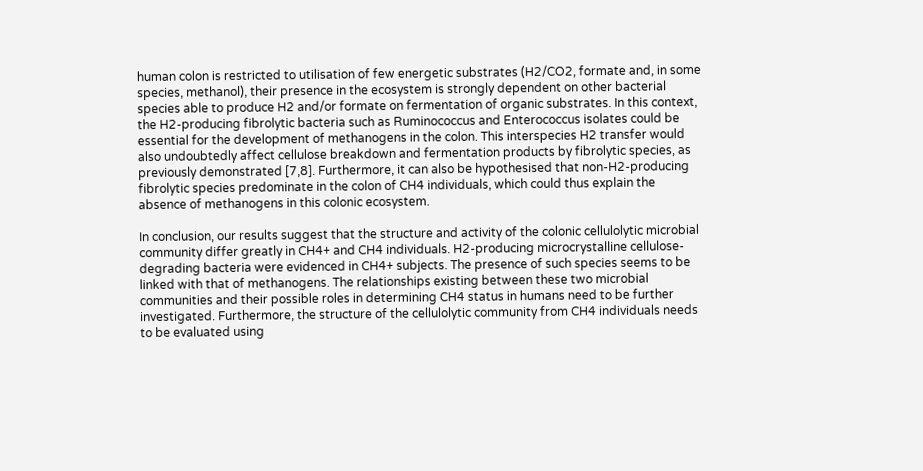human colon is restricted to utilisation of few energetic substrates (H2/CO2, formate and, in some species, methanol), their presence in the ecosystem is strongly dependent on other bacterial species able to produce H2 and/or formate on fermentation of organic substrates. In this context, the H2-producing fibrolytic bacteria such as Ruminococcus and Enterococcus isolates could be essential for the development of methanogens in the colon. This interspecies H2 transfer would also undoubtedly affect cellulose breakdown and fermentation products by fibrolytic species, as previously demonstrated [7,8]. Furthermore, it can also be hypothesised that non-H2-producing fibrolytic species predominate in the colon of CH4 individuals, which could thus explain the absence of methanogens in this colonic ecosystem.

In conclusion, our results suggest that the structure and activity of the colonic cellulolytic microbial community differ greatly in CH4+ and CH4 individuals. H2-producing microcrystalline cellulose-degrading bacteria were evidenced in CH4+ subjects. The presence of such species seems to be linked with that of methanogens. The relationships existing between these two microbial communities and their possible roles in determining CH4 status in humans need to be further investigated. Furthermore, the structure of the cellulolytic community from CH4 individuals needs to be evaluated using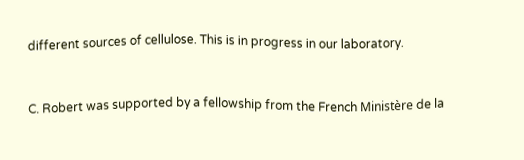different sources of cellulose. This is in progress in our laboratory.


C. Robert was supported by a fellowship from the French Ministère de la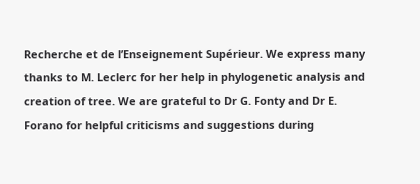Recherche et de l’Enseignement Supérieur. We express many thanks to M. Leclerc for her help in phylogenetic analysis and creation of tree. We are grateful to Dr G. Fonty and Dr E. Forano for helpful criticisms and suggestions during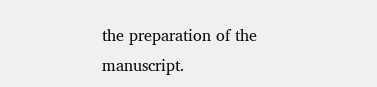the preparation of the manuscript.